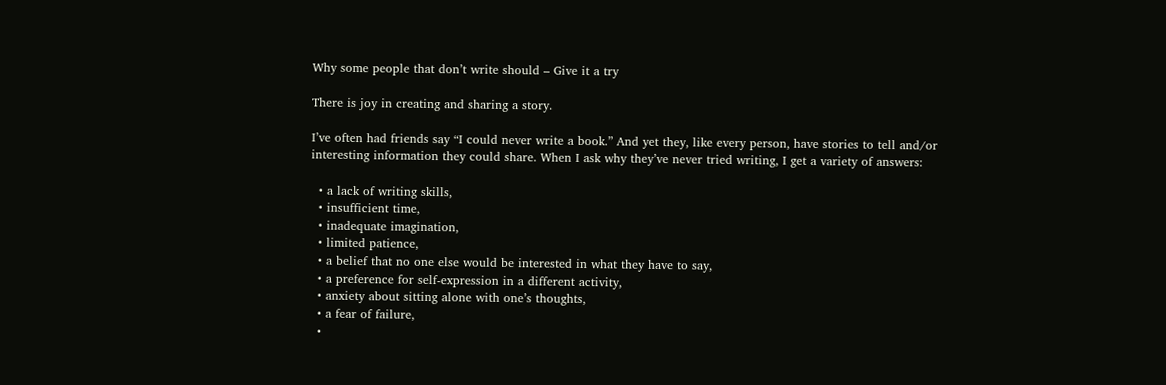Why some people that don’t write should – Give it a try

There is joy in creating and sharing a story.

I’ve often had friends say “I could never write a book.” And yet they, like every person, have stories to tell and/or interesting information they could share. When I ask why they’ve never tried writing, I get a variety of answers:

  • a lack of writing skills,
  • insufficient time,
  • inadequate imagination,
  • limited patience,
  • a belief that no one else would be interested in what they have to say,
  • a preference for self-expression in a different activity,
  • anxiety about sitting alone with one’s thoughts,
  • a fear of failure,
  •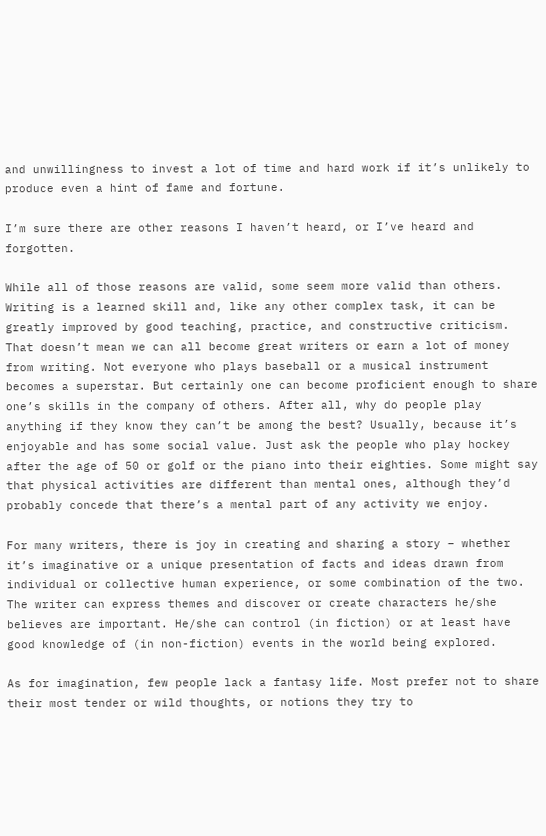and unwillingness to invest a lot of time and hard work if it’s unlikely to produce even a hint of fame and fortune.

I’m sure there are other reasons I haven’t heard, or I’ve heard and forgotten.

While all of those reasons are valid, some seem more valid than others. Writing is a learned skill and, like any other complex task, it can be greatly improved by good teaching, practice, and constructive criticism. That doesn’t mean we can all become great writers or earn a lot of money from writing. Not everyone who plays baseball or a musical instrument becomes a superstar. But certainly one can become proficient enough to share one’s skills in the company of others. After all, why do people play anything if they know they can’t be among the best? Usually, because it’s enjoyable and has some social value. Just ask the people who play hockey after the age of 50 or golf or the piano into their eighties. Some might say that physical activities are different than mental ones, although they’d probably concede that there’s a mental part of any activity we enjoy.

For many writers, there is joy in creating and sharing a story – whether it’s imaginative or a unique presentation of facts and ideas drawn from individual or collective human experience, or some combination of the two. The writer can express themes and discover or create characters he/she believes are important. He/she can control (in fiction) or at least have good knowledge of (in non-fiction) events in the world being explored.

As for imagination, few people lack a fantasy life. Most prefer not to share their most tender or wild thoughts, or notions they try to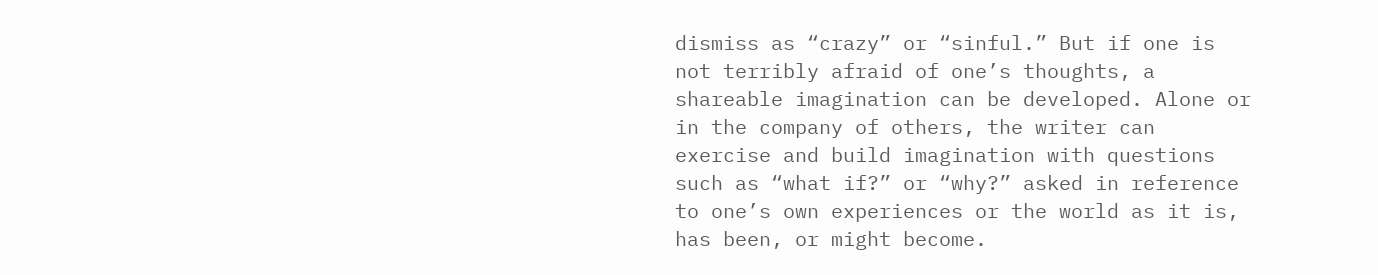dismiss as “crazy” or “sinful.” But if one is not terribly afraid of one’s thoughts, a shareable imagination can be developed. Alone or in the company of others, the writer can exercise and build imagination with questions such as “what if?” or “why?” asked in reference to one’s own experiences or the world as it is, has been, or might become.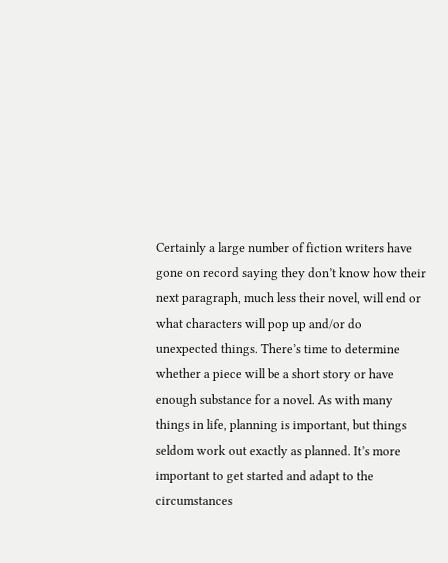Certainly a large number of fiction writers have gone on record saying they don’t know how their next paragraph, much less their novel, will end or what characters will pop up and/or do unexpected things. There’s time to determine whether a piece will be a short story or have enough substance for a novel. As with many things in life, planning is important, but things seldom work out exactly as planned. It’s more important to get started and adapt to the circumstances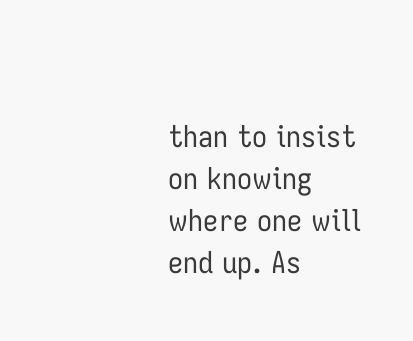than to insist on knowing where one will end up. As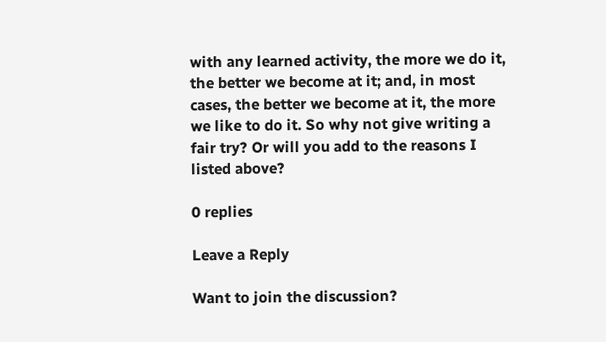with any learned activity, the more we do it, the better we become at it; and, in most cases, the better we become at it, the more we like to do it. So why not give writing a fair try? Or will you add to the reasons I listed above?

0 replies

Leave a Reply

Want to join the discussion?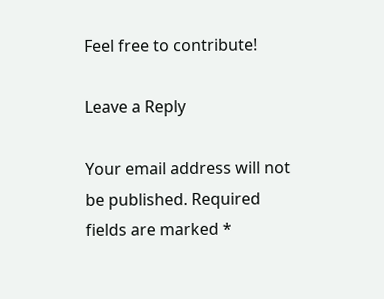Feel free to contribute!

Leave a Reply

Your email address will not be published. Required fields are marked *